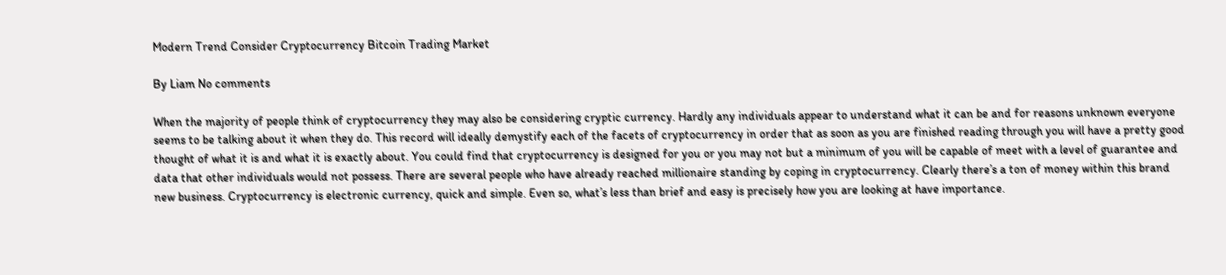Modern Trend Consider Cryptocurrency Bitcoin Trading Market

By Liam No comments

When the majority of people think of cryptocurrency they may also be considering cryptic currency. Hardly any individuals appear to understand what it can be and for reasons unknown everyone seems to be talking about it when they do. This record will ideally demystify each of the facets of cryptocurrency in order that as soon as you are finished reading through you will have a pretty good thought of what it is and what it is exactly about. You could find that cryptocurrency is designed for you or you may not but a minimum of you will be capable of meet with a level of guarantee and data that other individuals would not possess. There are several people who have already reached millionaire standing by coping in cryptocurrency. Clearly there’s a ton of money within this brand new business. Cryptocurrency is electronic currency, quick and simple. Even so, what’s less than brief and easy is precisely how you are looking at have importance.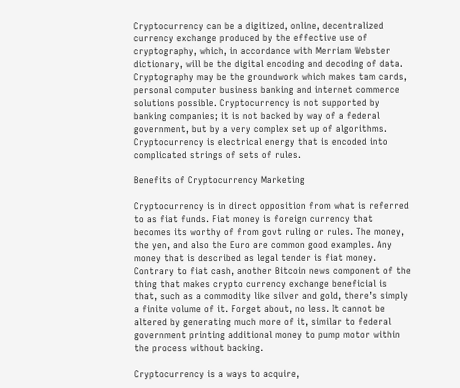Cryptocurrency can be a digitized, online, decentralized currency exchange produced by the effective use of cryptography, which, in accordance with Merriam Webster dictionary, will be the digital encoding and decoding of data. Cryptography may be the groundwork which makes tam cards, personal computer business banking and internet commerce solutions possible. Cryptocurrency is not supported by banking companies; it is not backed by way of a federal government, but by a very complex set up of algorithms. Cryptocurrency is electrical energy that is encoded into complicated strings of sets of rules.

Benefits of Cryptocurrency Marketing

Cryptocurrency is in direct opposition from what is referred to as fiat funds. Fiat money is foreign currency that becomes its worthy of from govt ruling or rules. The money, the yen, and also the Euro are common good examples. Any money that is described as legal tender is fiat money. Contrary to fiat cash, another Bitcoin news component of the thing that makes crypto currency exchange beneficial is that, such as a commodity like silver and gold, there’s simply a finite volume of it. Forget about, no less. It cannot be altered by generating much more of it, similar to federal government printing additional money to pump motor within the process without backing.

Cryptocurrency is a ways to acquire,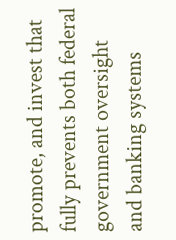promote, and invest that fully prevents both federal government oversight and banking systems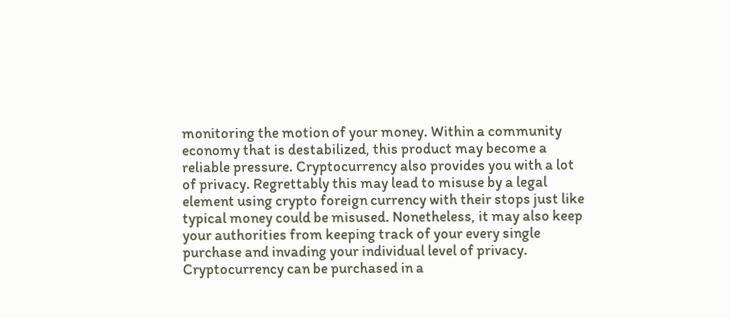monitoring the motion of your money. Within a community economy that is destabilized, this product may become a reliable pressure. Cryptocurrency also provides you with a lot of privacy. Regrettably this may lead to misuse by a legal element using crypto foreign currency with their stops just like typical money could be misused. Nonetheless, it may also keep your authorities from keeping track of your every single purchase and invading your individual level of privacy. Cryptocurrency can be purchased in a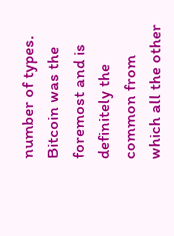number of types. Bitcoin was the foremost and is definitely the common from which all the other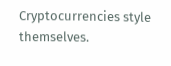Cryptocurrencies style themselves.